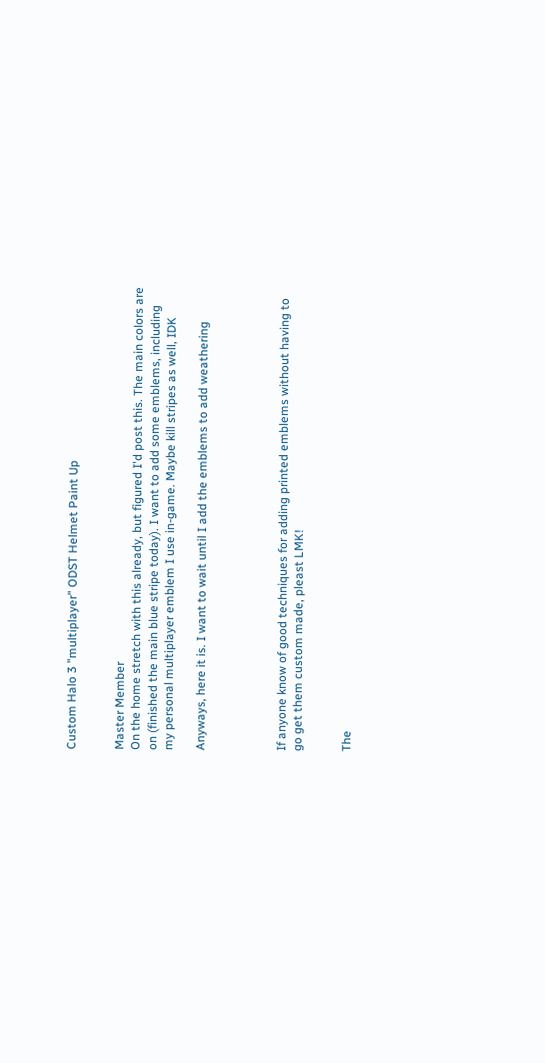Custom Halo 3 "multiplayer" ODST Helmet Paint Up


Master Member
On the home stretch with this already, but figured I'd post this. The main colors are on (finished the main blue stripe today). I want to add some emblems, including my personal multiplayer emblem I use in-game. Maybe kill stripes as well, IDK

Anyways, here it is. I want to wait until I add the emblems to add weathering




If anyone know of good techniques for adding printed emblems without having to go get them custom made, pleast LMK!


The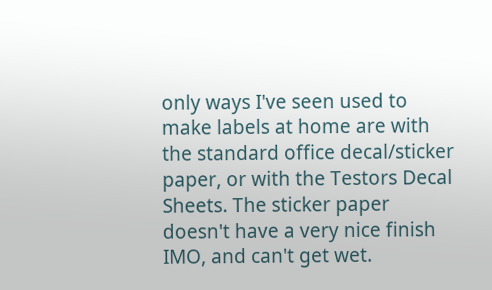only ways I've seen used to make labels at home are with the standard office decal/sticker paper, or with the Testors Decal Sheets. The sticker paper doesn't have a very nice finish IMO, and can't get wet.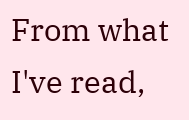From what I've read,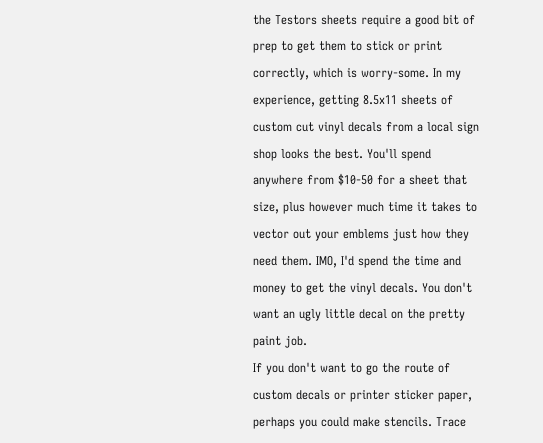the Testors sheets require a good bit of prep to get them to stick or print correctly, which is worry-some. In my experience, getting 8.5x11 sheets of custom cut vinyl decals from a local sign shop looks the best. You'll spend anywhere from $10-50 for a sheet that size, plus however much time it takes to vector out your emblems just how they need them. IMO, I'd spend the time and money to get the vinyl decals. You don't want an ugly little decal on the pretty paint job.
If you don't want to go the route of custom decals or printer sticker paper, perhaps you could make stencils. Trace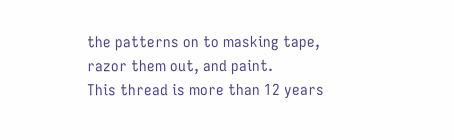the patterns on to masking tape, razor them out, and paint.
This thread is more than 12 years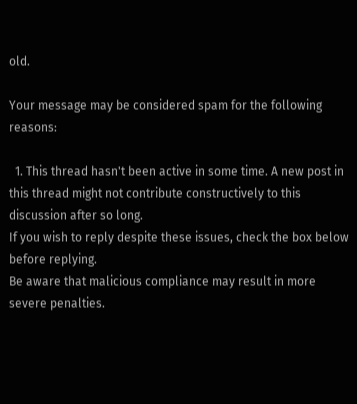old.

Your message may be considered spam for the following reasons:

  1. This thread hasn't been active in some time. A new post in this thread might not contribute constructively to this discussion after so long.
If you wish to reply despite these issues, check the box below before replying.
Be aware that malicious compliance may result in more severe penalties.